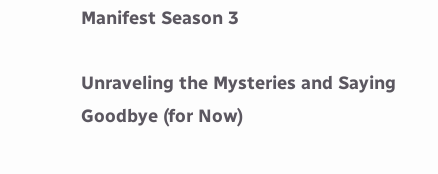Manifest Season 3

Unraveling the Mysteries and Saying Goodbye (for Now)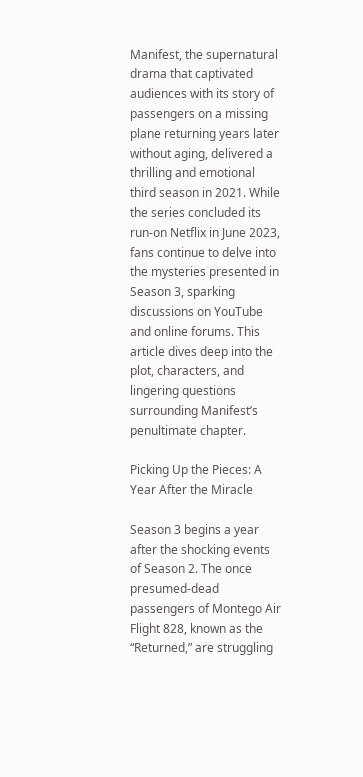Manifest, the supernatural drama that captivated audiences with its story of passengers on a missing plane returning years later without aging, delivered a thrilling and emotional third season in 2021. While the series concluded its run-on Netflix in June 2023, fans continue to delve into the mysteries presented in Season 3, sparking discussions on YouTube and online forums. This article dives deep into the plot, characters, and lingering questions surrounding Manifest’s penultimate chapter.

Picking Up the Pieces: A Year After the Miracle

Season 3 begins a year after the shocking events of Season 2. The once presumed-dead passengers of Montego Air Flight 828, known as the “Returned,” are struggling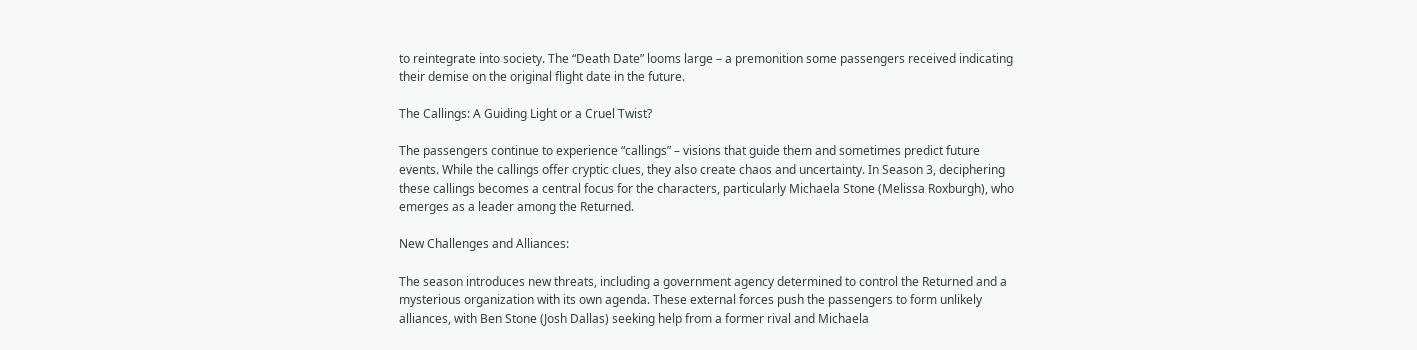to reintegrate into society. The “Death Date” looms large – a premonition some passengers received indicating their demise on the original flight date in the future.

The Callings: A Guiding Light or a Cruel Twist?

The passengers continue to experience “callings” – visions that guide them and sometimes predict future events. While the callings offer cryptic clues, they also create chaos and uncertainty. In Season 3, deciphering these callings becomes a central focus for the characters, particularly Michaela Stone (Melissa Roxburgh), who emerges as a leader among the Returned.

New Challenges and Alliances:

The season introduces new threats, including a government agency determined to control the Returned and a mysterious organization with its own agenda. These external forces push the passengers to form unlikely alliances, with Ben Stone (Josh Dallas) seeking help from a former rival and Michaela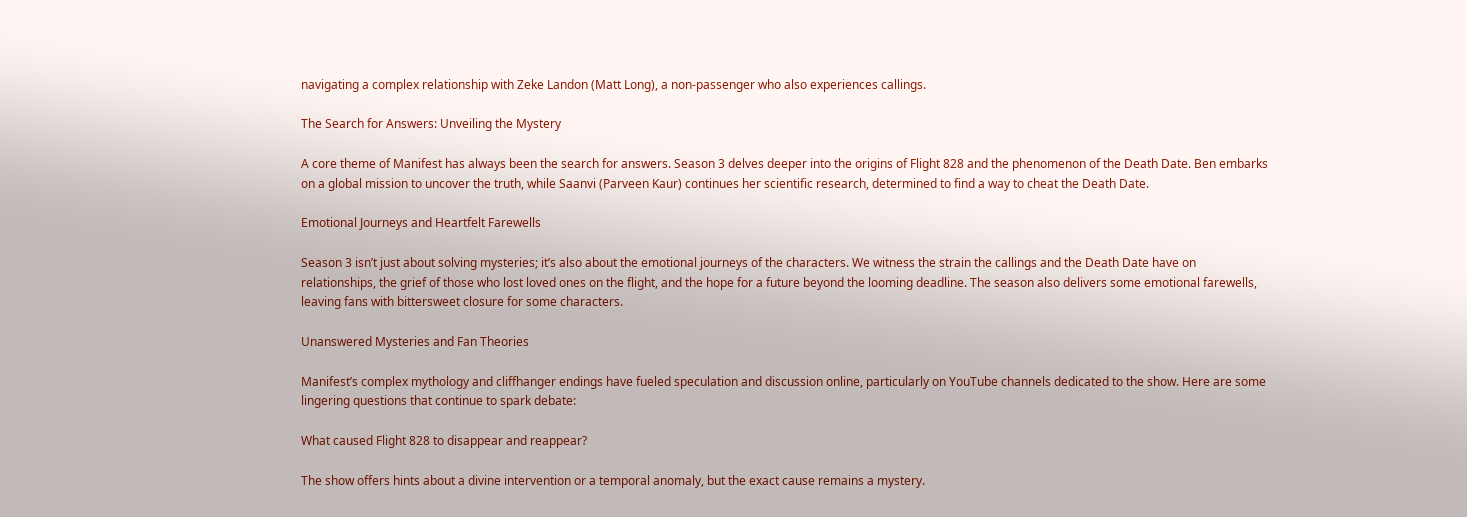navigating a complex relationship with Zeke Landon (Matt Long), a non-passenger who also experiences callings.

The Search for Answers: Unveiling the Mystery

A core theme of Manifest has always been the search for answers. Season 3 delves deeper into the origins of Flight 828 and the phenomenon of the Death Date. Ben embarks on a global mission to uncover the truth, while Saanvi (Parveen Kaur) continues her scientific research, determined to find a way to cheat the Death Date.

Emotional Journeys and Heartfelt Farewells

Season 3 isn’t just about solving mysteries; it’s also about the emotional journeys of the characters. We witness the strain the callings and the Death Date have on relationships, the grief of those who lost loved ones on the flight, and the hope for a future beyond the looming deadline. The season also delivers some emotional farewells, leaving fans with bittersweet closure for some characters.

Unanswered Mysteries and Fan Theories

Manifest’s complex mythology and cliffhanger endings have fueled speculation and discussion online, particularly on YouTube channels dedicated to the show. Here are some lingering questions that continue to spark debate:

What caused Flight 828 to disappear and reappear?

The show offers hints about a divine intervention or a temporal anomaly, but the exact cause remains a mystery.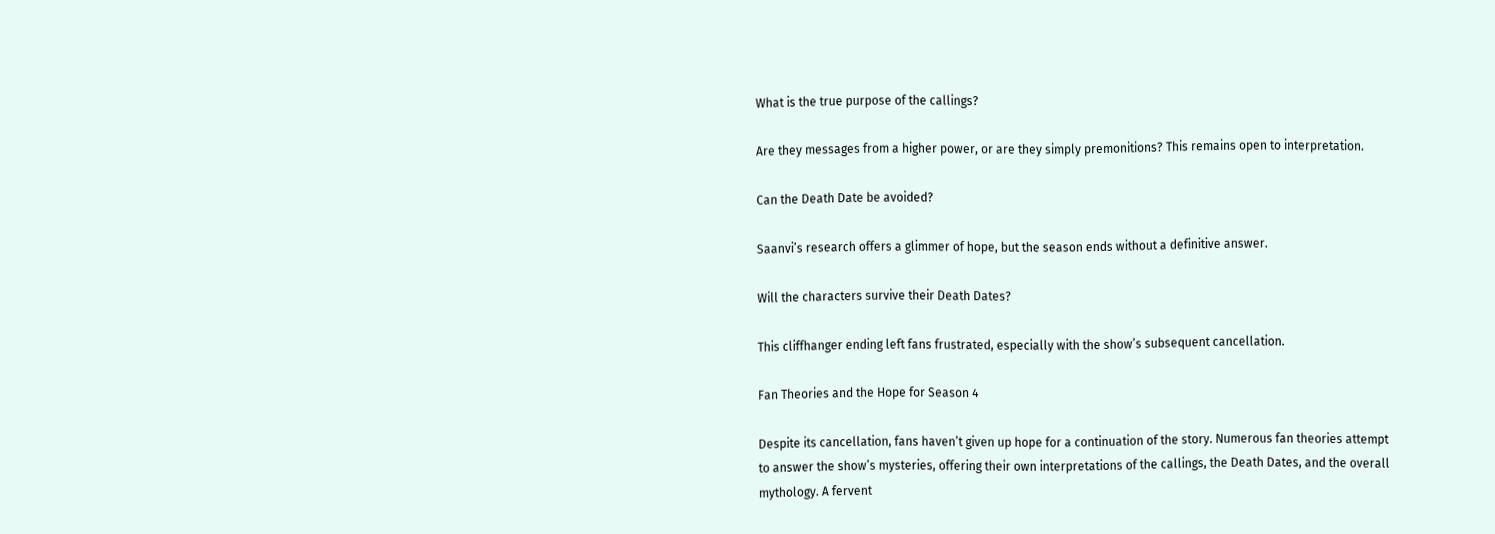What is the true purpose of the callings?

Are they messages from a higher power, or are they simply premonitions? This remains open to interpretation.

Can the Death Date be avoided?

Saanvi’s research offers a glimmer of hope, but the season ends without a definitive answer.

Will the characters survive their Death Dates?

This cliffhanger ending left fans frustrated, especially with the show’s subsequent cancellation.

Fan Theories and the Hope for Season 4

Despite its cancellation, fans haven’t given up hope for a continuation of the story. Numerous fan theories attempt to answer the show’s mysteries, offering their own interpretations of the callings, the Death Dates, and the overall mythology. A fervent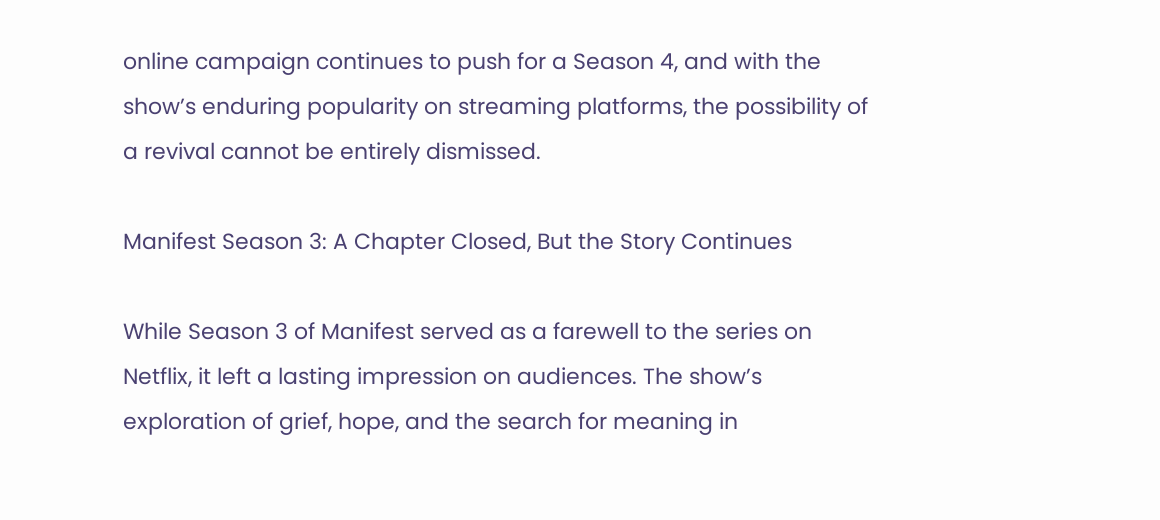online campaign continues to push for a Season 4, and with the show’s enduring popularity on streaming platforms, the possibility of a revival cannot be entirely dismissed.

Manifest Season 3: A Chapter Closed, But the Story Continues

While Season 3 of Manifest served as a farewell to the series on Netflix, it left a lasting impression on audiences. The show’s exploration of grief, hope, and the search for meaning in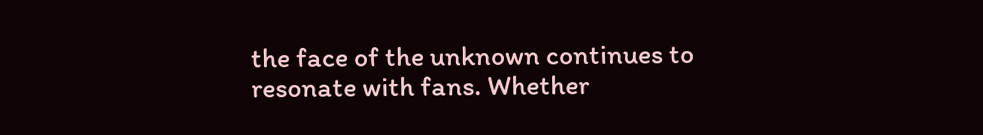the face of the unknown continues to resonate with fans. Whether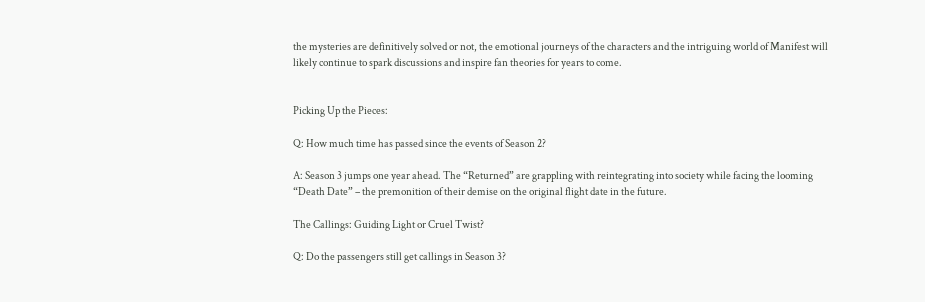the mysteries are definitively solved or not, the emotional journeys of the characters and the intriguing world of Manifest will likely continue to spark discussions and inspire fan theories for years to come.


Picking Up the Pieces:

Q: How much time has passed since the events of Season 2?

A: Season 3 jumps one year ahead. The “Returned” are grappling with reintegrating into society while facing the looming “Death Date” – the premonition of their demise on the original flight date in the future.

The Callings: Guiding Light or Cruel Twist?

Q: Do the passengers still get callings in Season 3?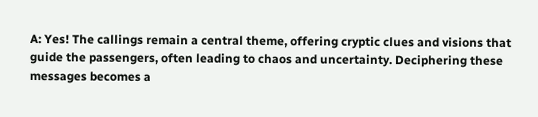A: Yes! The callings remain a central theme, offering cryptic clues and visions that guide the passengers, often leading to chaos and uncertainty. Deciphering these messages becomes a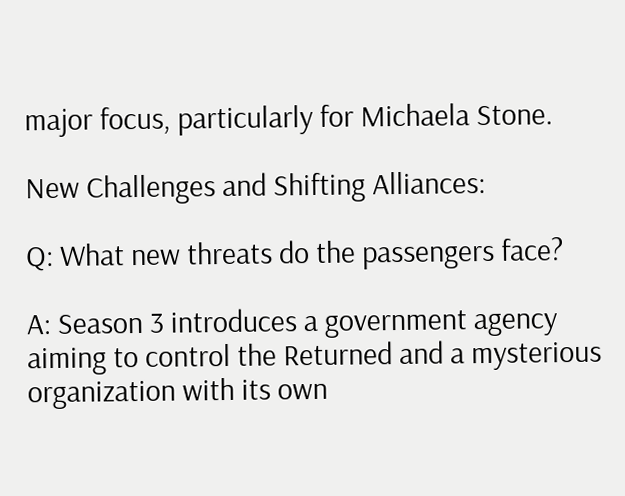major focus, particularly for Michaela Stone.

New Challenges and Shifting Alliances:

Q: What new threats do the passengers face?

A: Season 3 introduces a government agency aiming to control the Returned and a mysterious organization with its own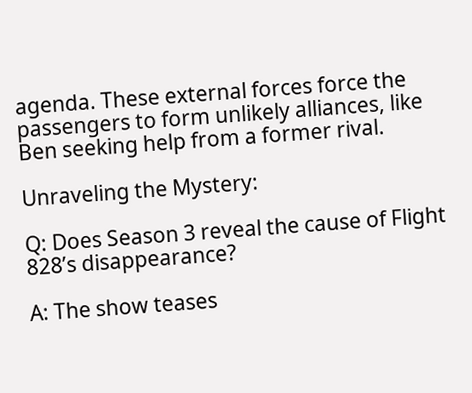agenda. These external forces force the passengers to form unlikely alliances, like Ben seeking help from a former rival.

Unraveling the Mystery:

Q: Does Season 3 reveal the cause of Flight 828’s disappearance?

A: The show teases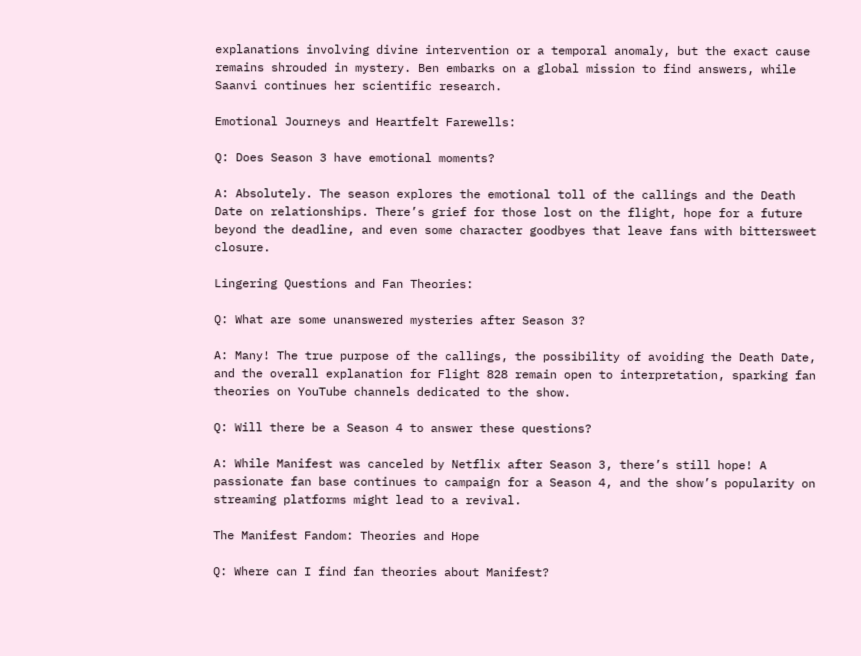explanations involving divine intervention or a temporal anomaly, but the exact cause remains shrouded in mystery. Ben embarks on a global mission to find answers, while Saanvi continues her scientific research.

Emotional Journeys and Heartfelt Farewells:

Q: Does Season 3 have emotional moments?

A: Absolutely. The season explores the emotional toll of the callings and the Death Date on relationships. There’s grief for those lost on the flight, hope for a future beyond the deadline, and even some character goodbyes that leave fans with bittersweet closure.

Lingering Questions and Fan Theories:

Q: What are some unanswered mysteries after Season 3?

A: Many! The true purpose of the callings, the possibility of avoiding the Death Date, and the overall explanation for Flight 828 remain open to interpretation, sparking fan theories on YouTube channels dedicated to the show.

Q: Will there be a Season 4 to answer these questions?

A: While Manifest was canceled by Netflix after Season 3, there’s still hope! A passionate fan base continues to campaign for a Season 4, and the show’s popularity on streaming platforms might lead to a revival.

The Manifest Fandom: Theories and Hope

Q: Where can I find fan theories about Manifest?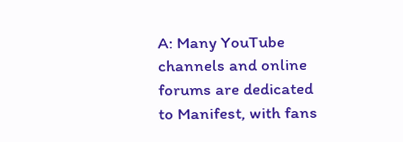A: Many YouTube channels and online forums are dedicated to Manifest, with fans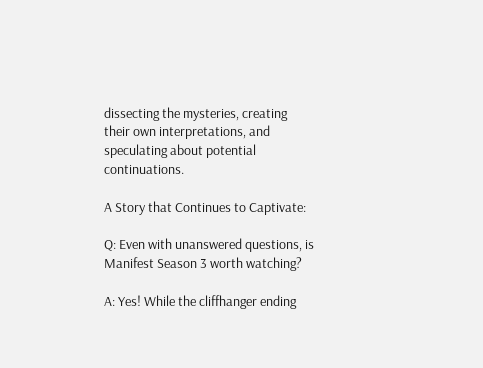dissecting the mysteries, creating their own interpretations, and speculating about potential continuations.

A Story that Continues to Captivate:

Q: Even with unanswered questions, is Manifest Season 3 worth watching?

A: Yes! While the cliffhanger ending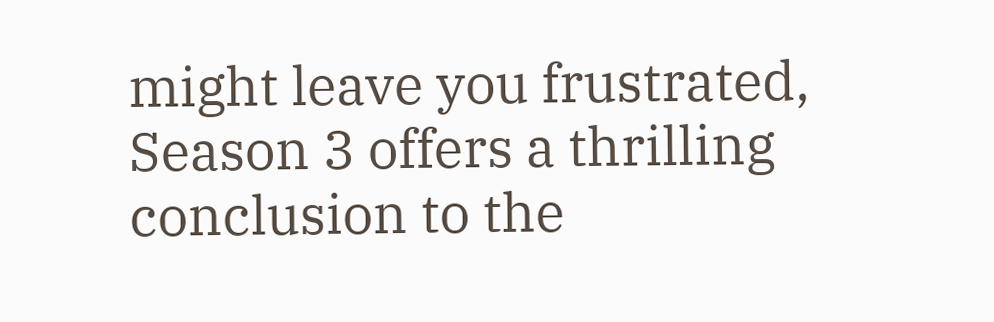might leave you frustrated, Season 3 offers a thrilling conclusion to the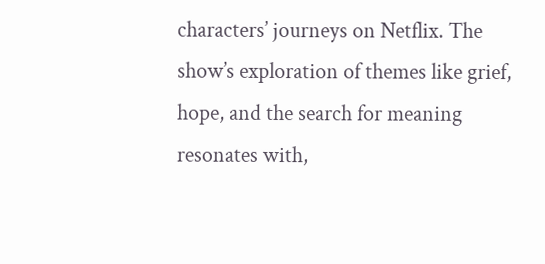characters’ journeys on Netflix. The show’s exploration of themes like grief, hope, and the search for meaning resonates with,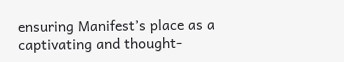ensuring Manifest’s place as a captivating and thought-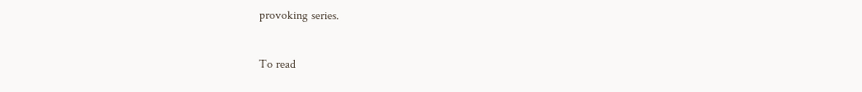provoking series.

To read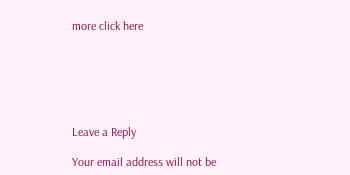more click here






Leave a Reply

Your email address will not be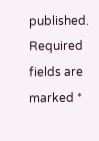published. Required fields are marked *